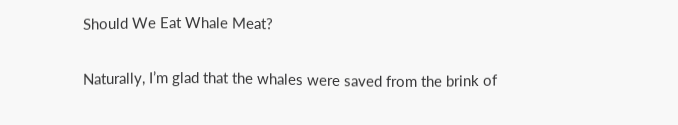Should We Eat Whale Meat?

Naturally, I’m glad that the whales were saved from the brink of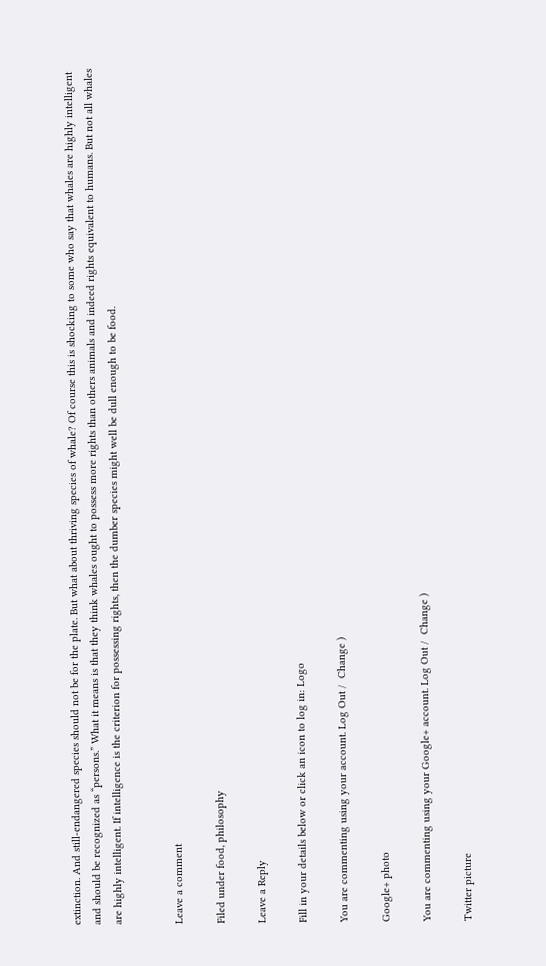extinction. And still-endangered species should not be for the plate. But what about thriving species of whale? Of course this is shocking to some who say that whales are highly intelligent and should be recognized as “persons.” What it means is that they think whales ought to possess more rights than others animals and indeed rights equivalent to humans. But not all whales are highly intelligent. If intelligence is the criterion for possessing rights, then the dumber species might well be dull enough to be food.


Leave a comment

Filed under food, philosophy

Leave a Reply

Fill in your details below or click an icon to log in: Logo

You are commenting using your account. Log Out /  Change )

Google+ photo

You are commenting using your Google+ account. Log Out /  Change )

Twitter picture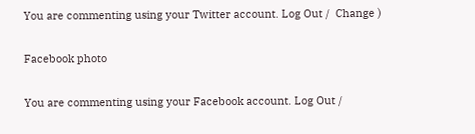You are commenting using your Twitter account. Log Out /  Change )

Facebook photo

You are commenting using your Facebook account. Log Out /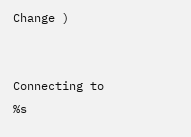Change )


Connecting to %s